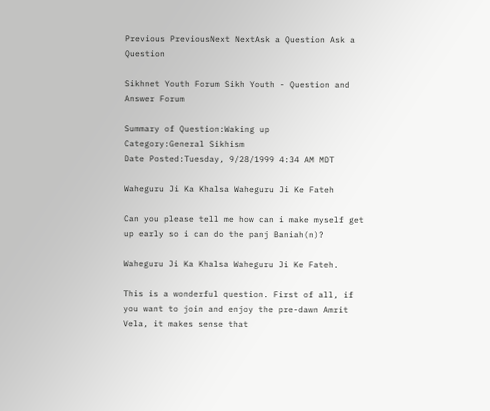Previous PreviousNext NextAsk a Question Ask a Question

Sikhnet Youth Forum Sikh Youth - Question and Answer Forum

Summary of Question:Waking up
Category:General Sikhism
Date Posted:Tuesday, 9/28/1999 4:34 AM MDT

Waheguru Ji Ka Khalsa Waheguru Ji Ke Fateh

Can you please tell me how can i make myself get up early so i can do the panj Baniah(n)?

Waheguru Ji Ka Khalsa Waheguru Ji Ke Fateh.

This is a wonderful question. First of all, if you want to join and enjoy the pre-dawn Amrit Vela, it makes sense that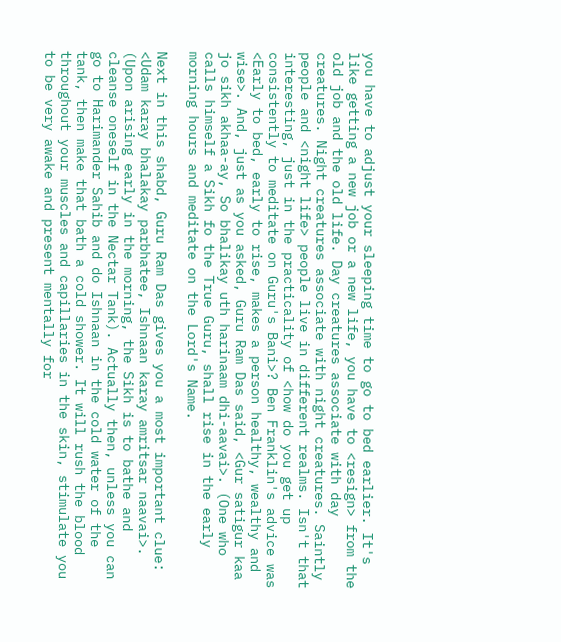you have to adjust your sleeping time to go to bed earlier. It's like getting a new job or a new life, you have to <resign> from the old job and the old life. Day creatures associate with day creatures. Night creatures associate with night creatures. Saintly people and <night life> people live in different realms. Isn't that interesting, just in the practicality of <how do you get up consistently to meditate on Guru's Bani>? Ben Franklin's advice was <Early to bed, early to rise, makes a person healthy, wealthy and wise>. And, just as you asked, Guru Ram Das said, <Gur satigur kaa jo sikh akhaa-ay, So bhalikay uth harinaam dhi-aavai>. (One who calls himself a Sikh fo the True Guru, shall rise in the early morning hours and meditate on the Lord's Name.

Next in this shabd, Guru Ram Das gives you a most important clue: <Udam karay bhalakay parbhatee, Ishnaan karay amritsar naavai>. (Upon arising early in the morning, the Sikh is to bathe and cleanse oneself in the Nectar Tank). Actually then, unless you can go to Harimander Sahib and do Ishnaan in the cold water of the tank, then make that bath a cold shower. It will rush the blood throughout your muscles and capillaries in the skin, stimulate you to be very awake and present mentally for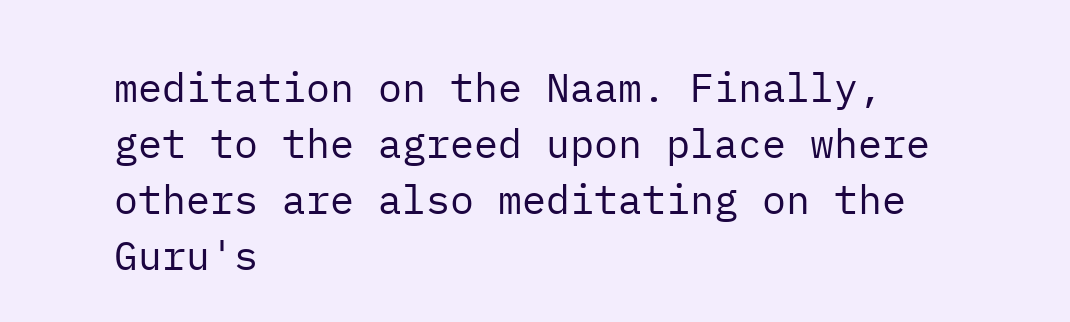meditation on the Naam. Finally, get to the agreed upon place where others are also meditating on the Guru's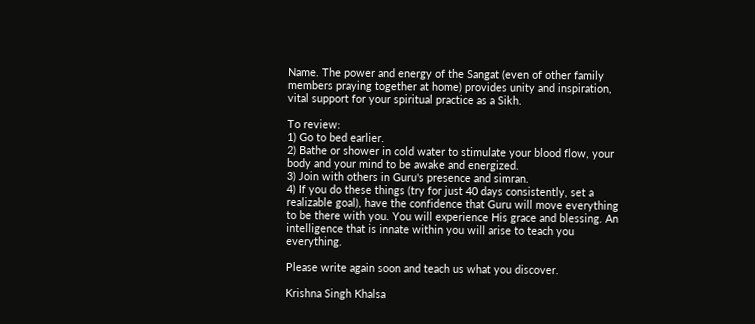Name. The power and energy of the Sangat (even of other family members praying together at home) provides unity and inspiration, vital support for your spiritual practice as a Sikh.

To review:
1) Go to bed earlier.
2) Bathe or shower in cold water to stimulate your blood flow, your body and your mind to be awake and energized.
3) Join with others in Guru's presence and simran.
4) If you do these things (try for just 40 days consistently, set a realizable goal), have the confidence that Guru will move everything to be there with you. You will experience His grace and blessing. An intelligence that is innate within you will arise to teach you everything.

Please write again soon and teach us what you discover.

Krishna Singh Khalsa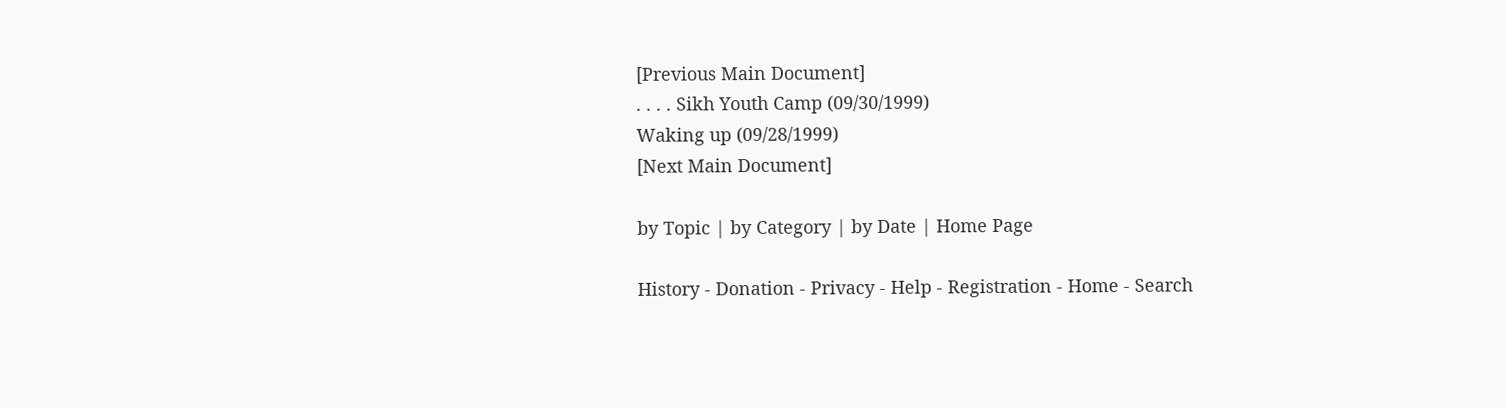[Previous Main Document]
. . . . Sikh Youth Camp (09/30/1999)
Waking up (09/28/1999)
[Next Main Document]

by Topic | by Category | by Date | Home Page

History - Donation - Privacy - Help - Registration - Home - Search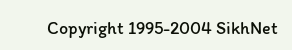Copyright 1995-2004 SikhNet